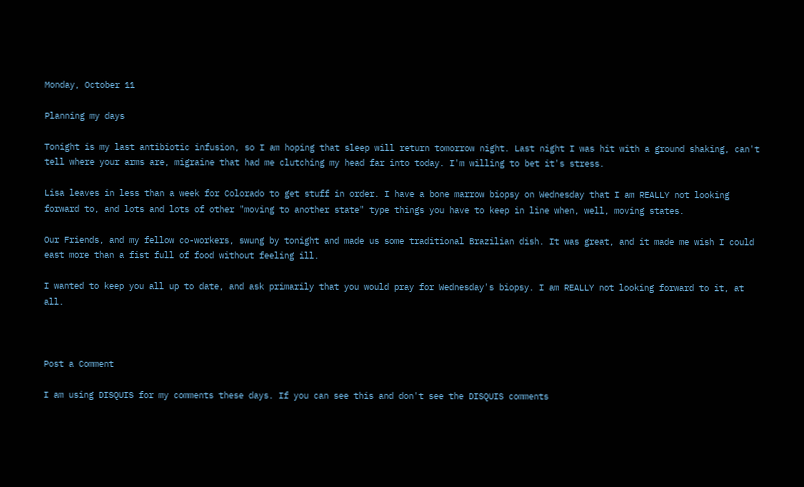Monday, October 11

Planning my days

Tonight is my last antibiotic infusion, so I am hoping that sleep will return tomorrow night. Last night I was hit with a ground shaking, can't tell where your arms are, migraine that had me clutching my head far into today. I'm willing to bet it's stress.

Lisa leaves in less than a week for Colorado to get stuff in order. I have a bone marrow biopsy on Wednesday that I am REALLY not looking forward to, and lots and lots of other "moving to another state" type things you have to keep in line when, well, moving states.

Our Friends, and my fellow co-workers, swung by tonight and made us some traditional Brazilian dish. It was great, and it made me wish I could east more than a fist full of food without feeling ill.

I wanted to keep you all up to date, and ask primarily that you would pray for Wednesday's biopsy. I am REALLY not looking forward to it, at all.



Post a Comment

I am using DISQUIS for my comments these days. If you can see this and don't see the DISQUIS comments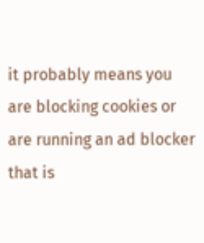it probably means you are blocking cookies or are running an ad blocker that is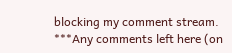blocking my comment stream. ***Any comments left here (on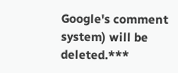Google's comment system) will be deleted.***